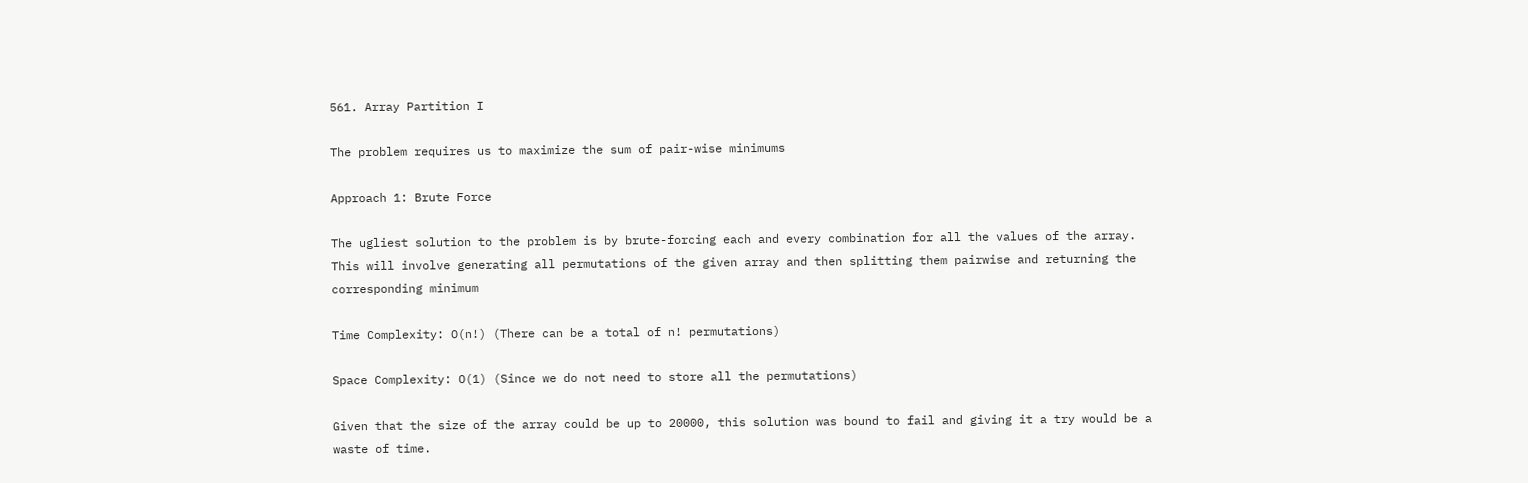561. Array Partition I

The problem requires us to maximize the sum of pair-wise minimums

Approach 1: Brute Force

The ugliest solution to the problem is by brute-forcing each and every combination for all the values of the array. This will involve generating all permutations of the given array and then splitting them pairwise and returning the corresponding minimum

Time Complexity: O(n!) (There can be a total of n! permutations)

Space Complexity: O(1) (Since we do not need to store all the permutations)

Given that the size of the array could be up to 20000, this solution was bound to fail and giving it a try would be a waste of time.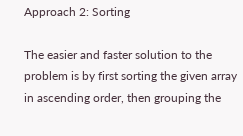Approach 2: Sorting

The easier and faster solution to the problem is by first sorting the given array in ascending order, then grouping the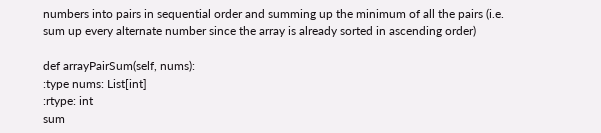numbers into pairs in sequential order and summing up the minimum of all the pairs (i.e. sum up every alternate number since the array is already sorted in ascending order)

def arrayPairSum(self, nums):
:type nums: List[int]
:rtype: int
sum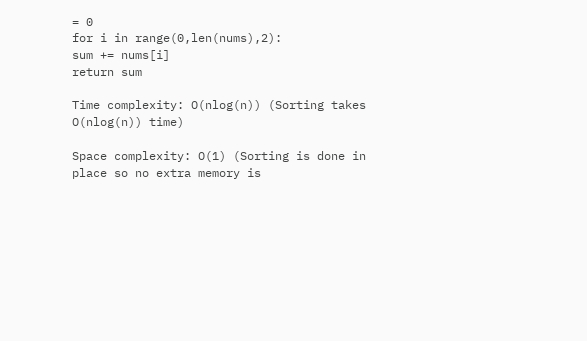= 0
for i in range(0,len(nums),2):
sum += nums[i]
return sum

Time complexity: O(nlog(n)) (Sorting takes O(nlog(n)) time)

Space complexity: O(1) (Sorting is done in place so no extra memory is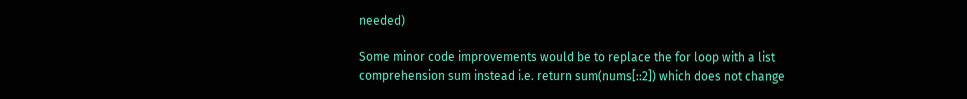needed)

Some minor code improvements would be to replace the for loop with a list comprehension sum instead i.e. return sum(nums[::2]) which does not change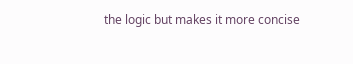the logic but makes it more concise